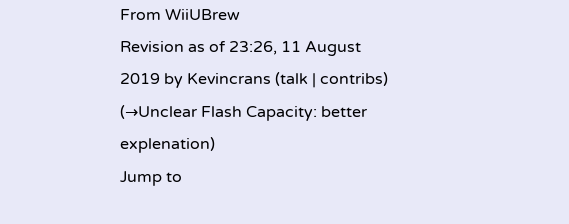From WiiUBrew
Revision as of 23:26, 11 August 2019 by Kevincrans (talk | contribs) (→Unclear Flash Capacity: better explenation)
Jump to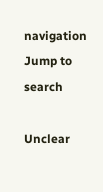navigation Jump to search

Unclear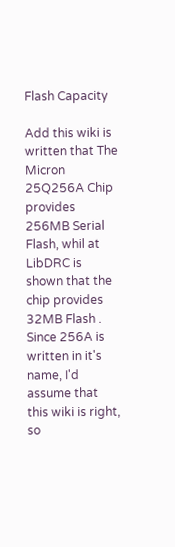Flash Capacity

Add this wiki is written that The Micron 25Q256A Chip provides 256MB Serial Flash, whil at LibDRC is shown that the chip provides 32MB Flash . Since 256A is written in it's name, I'd assume that this wiki is right, so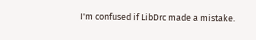I'm confused if LibDrc made a mistake.